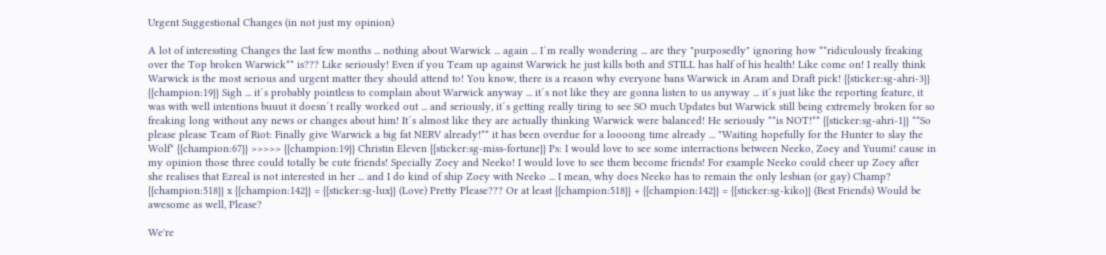Urgent Suggestional Changes (in not just my opinion)

A lot of interessting Changes the last few months ... nothing about Warwick ... again ... I´m really wondering ... are they "purposedly" ignoring how **ridiculously freaking over the Top broken Warwick** is??? Like seriously! Even if you Team up against Warwick he just kills both and STILL has half of his health! Like come on! I really think Warwick is the most serious and urgent matter they should attend to! You know, there is a reason why everyone bans Warwick in Aram and Draft pick! {{sticker:sg-ahri-3}} {{champion:19}} Sigh ... it´s probably pointless to complain about Warwick anyway ... it´s not like they are gonna listen to us anyway ... it´s just like the reporting feature, it was with well intentions buuut it doesn´t really worked out ... and seriously, it´s getting really tiring to see SO much Updates but Warwick still being extremely broken for so freaking long without any news or changes about him! It´s almost like they are actually thinking Warwick were balanced! He seriously **is NOT!** {{sticker:sg-ahri-1}} **So please please Team of Riot: Finally give Warwick a big fat NERV already!** it has been overdue for a loooong time already ... "Waiting hopefully for the Hunter to slay the Wolf" {{champion:67}} >>>>> {{champion:19}} Christin Eleven {{sticker:sg-miss-fortune}} Ps: I would love to see some interractions between Neeko, Zoey and Yuumi! cause in my opinion those three could totally be cute friends! Specially Zoey and Neeko! I would love to see them become friends! For example Neeko could cheer up Zoey after she realises that Ezreal is not interested in her ... and I do kind of ship Zoey with Neeko ... I mean, why does Neeko has to remain the only lesbian (or gay) Champ? {{champion:518}} x {{champion:142}} = {{sticker:sg-lux}} (Love) Pretty Please??? Or at least {{champion:518}} + {{champion:142}} = {{sticker:sg-kiko}} (Best Friends) Would be awesome as well, Please?

We're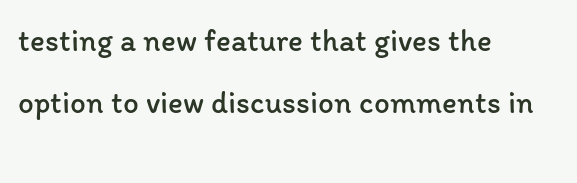testing a new feature that gives the option to view discussion comments in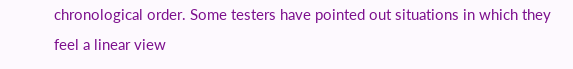chronological order. Some testers have pointed out situations in which they feel a linear view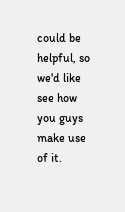could be helpful, so we'd like see how you guys make use of it.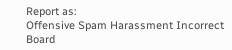Report as:
Offensive Spam Harassment Incorrect Board